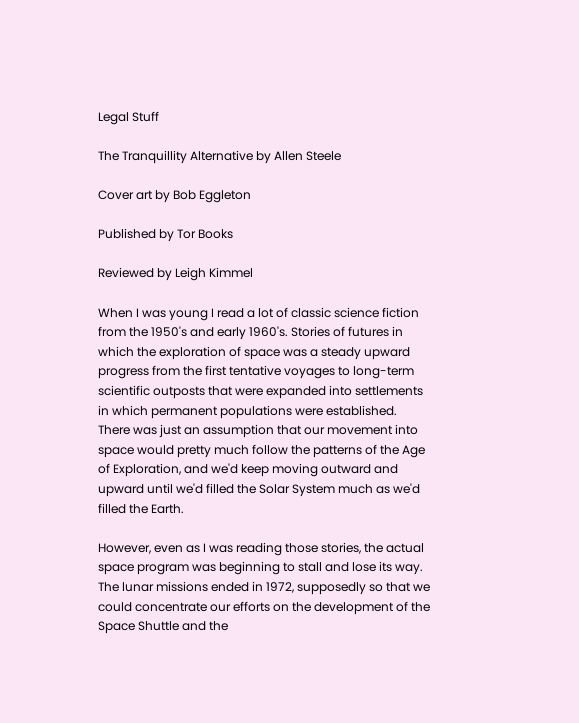Legal Stuff

The Tranquillity Alternative by Allen Steele

Cover art by Bob Eggleton

Published by Tor Books

Reviewed by Leigh Kimmel

When I was young I read a lot of classic science fiction from the 1950's and early 1960's. Stories of futures in which the exploration of space was a steady upward progress from the first tentative voyages to long-term scientific outposts that were expanded into settlements in which permanent populations were established. There was just an assumption that our movement into space would pretty much follow the patterns of the Age of Exploration, and we'd keep moving outward and upward until we'd filled the Solar System much as we'd filled the Earth.

However, even as I was reading those stories, the actual space program was beginning to stall and lose its way. The lunar missions ended in 1972, supposedly so that we could concentrate our efforts on the development of the Space Shuttle and the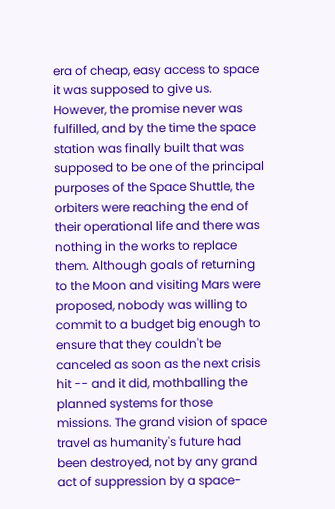era of cheap, easy access to space it was supposed to give us. However, the promise never was fulfilled, and by the time the space station was finally built that was supposed to be one of the principal purposes of the Space Shuttle, the orbiters were reaching the end of their operational life and there was nothing in the works to replace them. Although goals of returning to the Moon and visiting Mars were proposed, nobody was willing to commit to a budget big enough to ensure that they couldn't be canceled as soon as the next crisis hit -- and it did, mothballing the planned systems for those missions. The grand vision of space travel as humanity's future had been destroyed, not by any grand act of suppression by a space-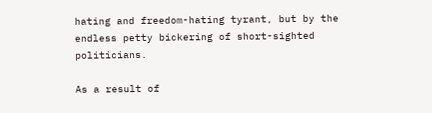hating and freedom-hating tyrant, but by the endless petty bickering of short-sighted politicians.

As a result of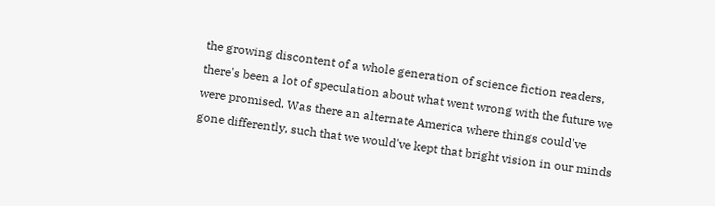the growing discontent of a whole generation of science fiction readers, there's been a lot of speculation about what went wrong with the future we were promised. Was there an alternate America where things could've gone differently, such that we would've kept that bright vision in our minds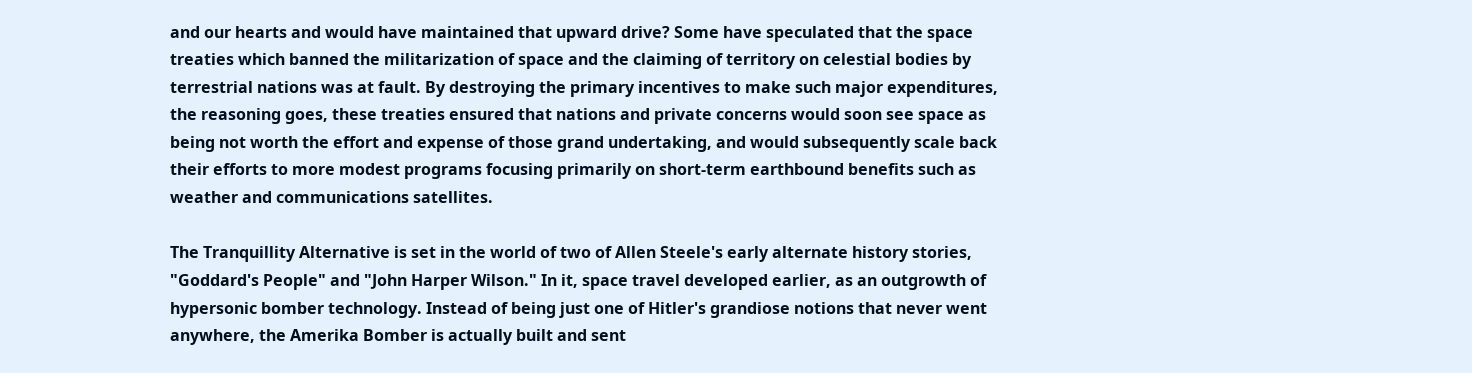and our hearts and would have maintained that upward drive? Some have speculated that the space treaties which banned the militarization of space and the claiming of territory on celestial bodies by terrestrial nations was at fault. By destroying the primary incentives to make such major expenditures, the reasoning goes, these treaties ensured that nations and private concerns would soon see space as being not worth the effort and expense of those grand undertaking, and would subsequently scale back their efforts to more modest programs focusing primarily on short-term earthbound benefits such as weather and communications satellites.

The Tranquillity Alternative is set in the world of two of Allen Steele's early alternate history stories, "Goddard's People" and "John Harper Wilson." In it, space travel developed earlier, as an outgrowth of hypersonic bomber technology. Instead of being just one of Hitler's grandiose notions that never went anywhere, the Amerika Bomber is actually built and sent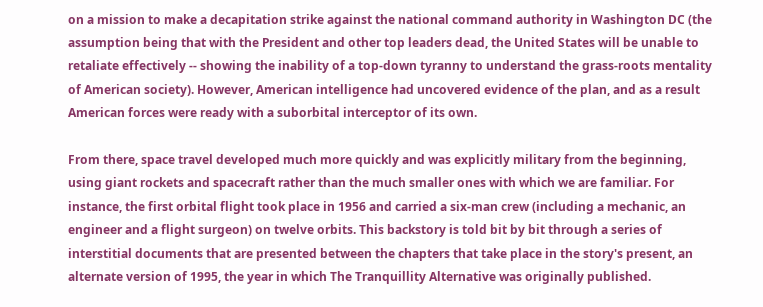on a mission to make a decapitation strike against the national command authority in Washington DC (the assumption being that with the President and other top leaders dead, the United States will be unable to retaliate effectively -- showing the inability of a top-down tyranny to understand the grass-roots mentality of American society). However, American intelligence had uncovered evidence of the plan, and as a result American forces were ready with a suborbital interceptor of its own.

From there, space travel developed much more quickly and was explicitly military from the beginning, using giant rockets and spacecraft rather than the much smaller ones with which we are familiar. For instance, the first orbital flight took place in 1956 and carried a six-man crew (including a mechanic, an engineer and a flight surgeon) on twelve orbits. This backstory is told bit by bit through a series of interstitial documents that are presented between the chapters that take place in the story's present, an alternate version of 1995, the year in which The Tranquillity Alternative was originally published.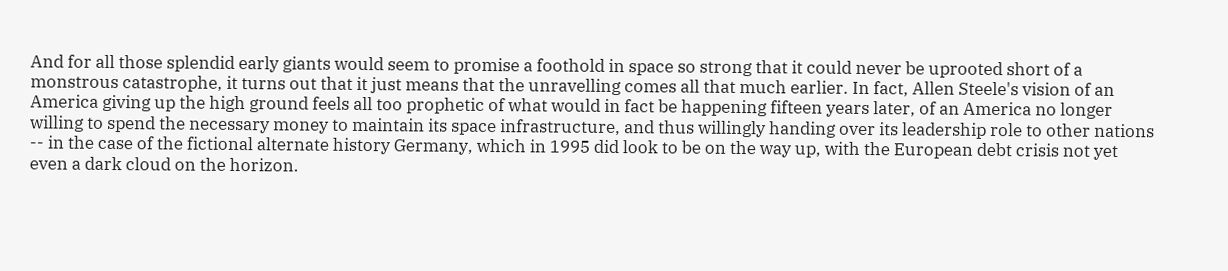And for all those splendid early giants would seem to promise a foothold in space so strong that it could never be uprooted short of a monstrous catastrophe, it turns out that it just means that the unravelling comes all that much earlier. In fact, Allen Steele's vision of an America giving up the high ground feels all too prophetic of what would in fact be happening fifteen years later, of an America no longer willing to spend the necessary money to maintain its space infrastructure, and thus willingly handing over its leadership role to other nations -- in the case of the fictional alternate history Germany, which in 1995 did look to be on the way up, with the European debt crisis not yet even a dark cloud on the horizon.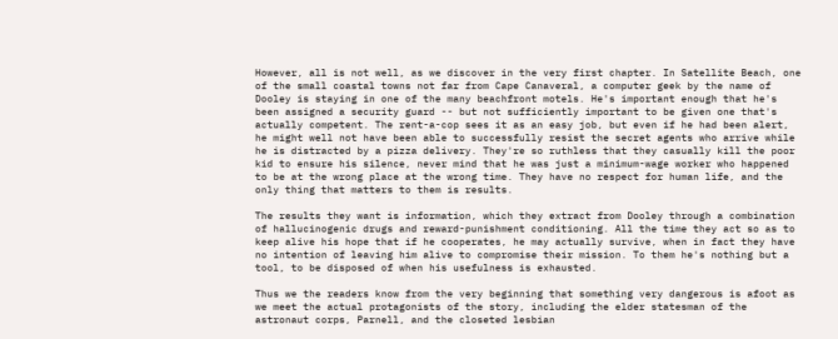However, all is not well, as we discover in the very first chapter. In Satellite Beach, one of the small coastal towns not far from Cape Canaveral, a computer geek by the name of Dooley is staying in one of the many beachfront motels. He's important enough that he's been assigned a security guard -- but not sufficiently important to be given one that's actually competent. The rent-a-cop sees it as an easy job, but even if he had been alert, he might well not have been able to successfully resist the secret agents who arrive while he is distracted by a pizza delivery. They're so ruthless that they casually kill the poor kid to ensure his silence, never mind that he was just a minimum-wage worker who happened to be at the wrong place at the wrong time. They have no respect for human life, and the only thing that matters to them is results.

The results they want is information, which they extract from Dooley through a combination of hallucinogenic drugs and reward-punishment conditioning. All the time they act so as to keep alive his hope that if he cooperates, he may actually survive, when in fact they have no intention of leaving him alive to compromise their mission. To them he's nothing but a tool, to be disposed of when his usefulness is exhausted.

Thus we the readers know from the very beginning that something very dangerous is afoot as we meet the actual protagonists of the story, including the elder statesman of the astronaut corps, Parnell, and the closeted lesbian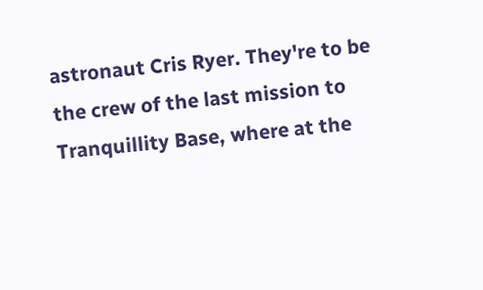astronaut Cris Ryer. They're to be the crew of the last mission to Tranquillity Base, where at the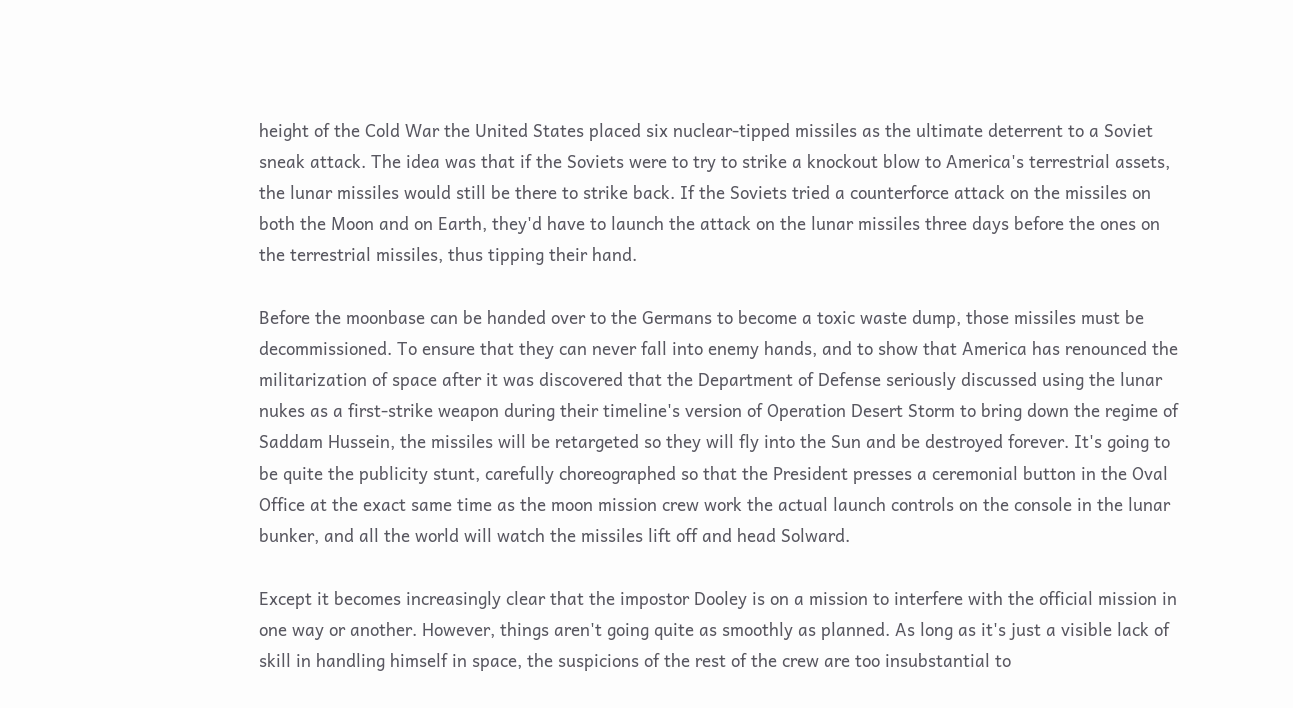height of the Cold War the United States placed six nuclear-tipped missiles as the ultimate deterrent to a Soviet sneak attack. The idea was that if the Soviets were to try to strike a knockout blow to America's terrestrial assets, the lunar missiles would still be there to strike back. If the Soviets tried a counterforce attack on the missiles on both the Moon and on Earth, they'd have to launch the attack on the lunar missiles three days before the ones on the terrestrial missiles, thus tipping their hand.

Before the moonbase can be handed over to the Germans to become a toxic waste dump, those missiles must be decommissioned. To ensure that they can never fall into enemy hands, and to show that America has renounced the militarization of space after it was discovered that the Department of Defense seriously discussed using the lunar nukes as a first-strike weapon during their timeline's version of Operation Desert Storm to bring down the regime of Saddam Hussein, the missiles will be retargeted so they will fly into the Sun and be destroyed forever. It's going to be quite the publicity stunt, carefully choreographed so that the President presses a ceremonial button in the Oval Office at the exact same time as the moon mission crew work the actual launch controls on the console in the lunar bunker, and all the world will watch the missiles lift off and head Solward.

Except it becomes increasingly clear that the impostor Dooley is on a mission to interfere with the official mission in one way or another. However, things aren't going quite as smoothly as planned. As long as it's just a visible lack of skill in handling himself in space, the suspicions of the rest of the crew are too insubstantial to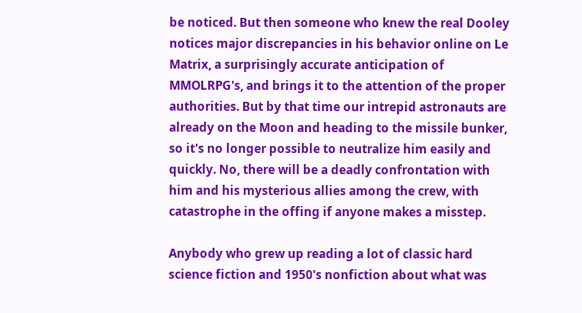be noticed. But then someone who knew the real Dooley notices major discrepancies in his behavior online on Le Matrix, a surprisingly accurate anticipation of MMOLRPG's, and brings it to the attention of the proper authorities. But by that time our intrepid astronauts are already on the Moon and heading to the missile bunker, so it's no longer possible to neutralize him easily and quickly. No, there will be a deadly confrontation with him and his mysterious allies among the crew, with catastrophe in the offing if anyone makes a misstep.

Anybody who grew up reading a lot of classic hard science fiction and 1950's nonfiction about what was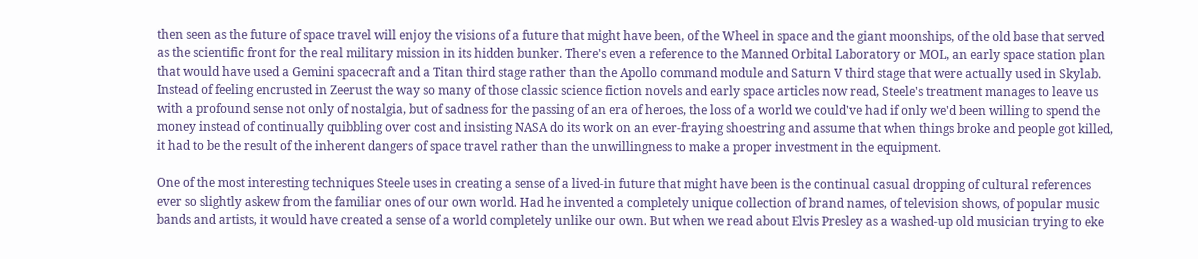then seen as the future of space travel will enjoy the visions of a future that might have been, of the Wheel in space and the giant moonships, of the old base that served as the scientific front for the real military mission in its hidden bunker. There's even a reference to the Manned Orbital Laboratory or MOL, an early space station plan that would have used a Gemini spacecraft and a Titan third stage rather than the Apollo command module and Saturn V third stage that were actually used in Skylab. Instead of feeling encrusted in Zeerust the way so many of those classic science fiction novels and early space articles now read, Steele's treatment manages to leave us with a profound sense not only of nostalgia, but of sadness for the passing of an era of heroes, the loss of a world we could've had if only we'd been willing to spend the money instead of continually quibbling over cost and insisting NASA do its work on an ever-fraying shoestring and assume that when things broke and people got killed, it had to be the result of the inherent dangers of space travel rather than the unwillingness to make a proper investment in the equipment.

One of the most interesting techniques Steele uses in creating a sense of a lived-in future that might have been is the continual casual dropping of cultural references ever so slightly askew from the familiar ones of our own world. Had he invented a completely unique collection of brand names, of television shows, of popular music bands and artists, it would have created a sense of a world completely unlike our own. But when we read about Elvis Presley as a washed-up old musician trying to eke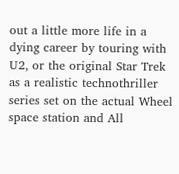out a little more life in a dying career by touring with U2, or the original Star Trek as a realistic technothriller series set on the actual Wheel space station and All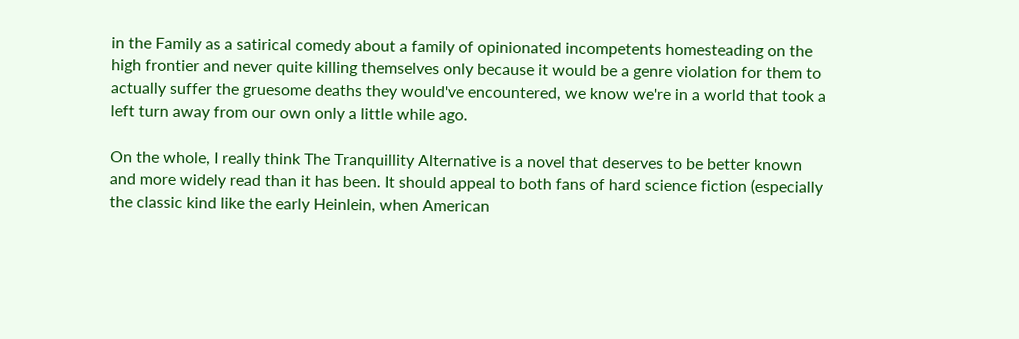in the Family as a satirical comedy about a family of opinionated incompetents homesteading on the high frontier and never quite killing themselves only because it would be a genre violation for them to actually suffer the gruesome deaths they would've encountered, we know we're in a world that took a left turn away from our own only a little while ago.

On the whole, I really think The Tranquillity Alternative is a novel that deserves to be better known and more widely read than it has been. It should appeal to both fans of hard science fiction (especially the classic kind like the early Heinlein, when American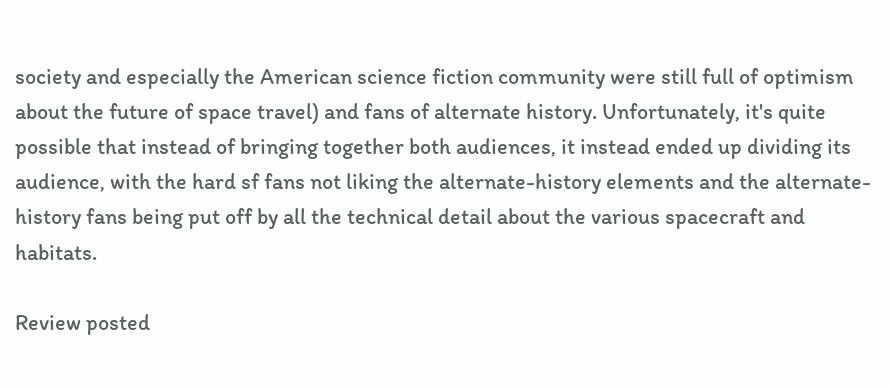society and especially the American science fiction community were still full of optimism about the future of space travel) and fans of alternate history. Unfortunately, it's quite possible that instead of bringing together both audiences, it instead ended up dividing its audience, with the hard sf fans not liking the alternate-history elements and the alternate-history fans being put off by all the technical detail about the various spacecraft and habitats.

Review posted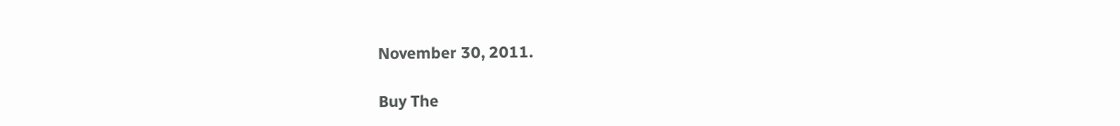November 30, 2011.

Buy The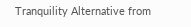Tranquility Alternative from